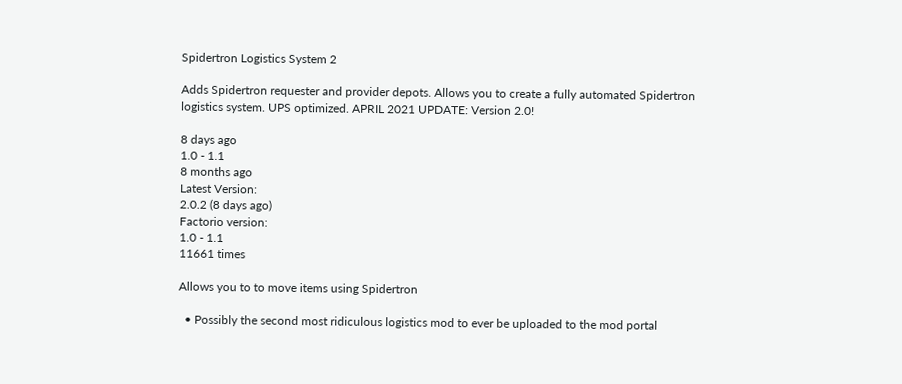Spidertron Logistics System 2

Adds Spidertron requester and provider depots. Allows you to create a fully automated Spidertron logistics system. UPS optimized. APRIL 2021 UPDATE: Version 2.0!

8 days ago
1.0 - 1.1
8 months ago
Latest Version:
2.0.2 (8 days ago)
Factorio version:
1.0 - 1.1
11661 times

Allows you to to move items using Spidertron

  • Possibly the second most ridiculous logistics mod to ever be uploaded to the mod portal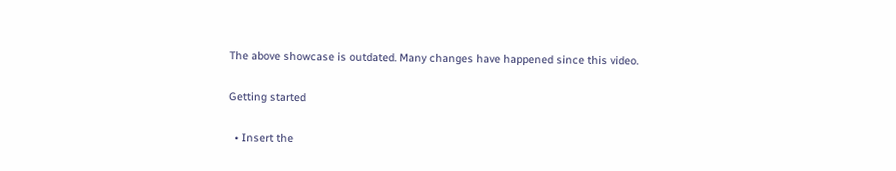The above showcase is outdated. Many changes have happened since this video.

Getting started

  • Insert the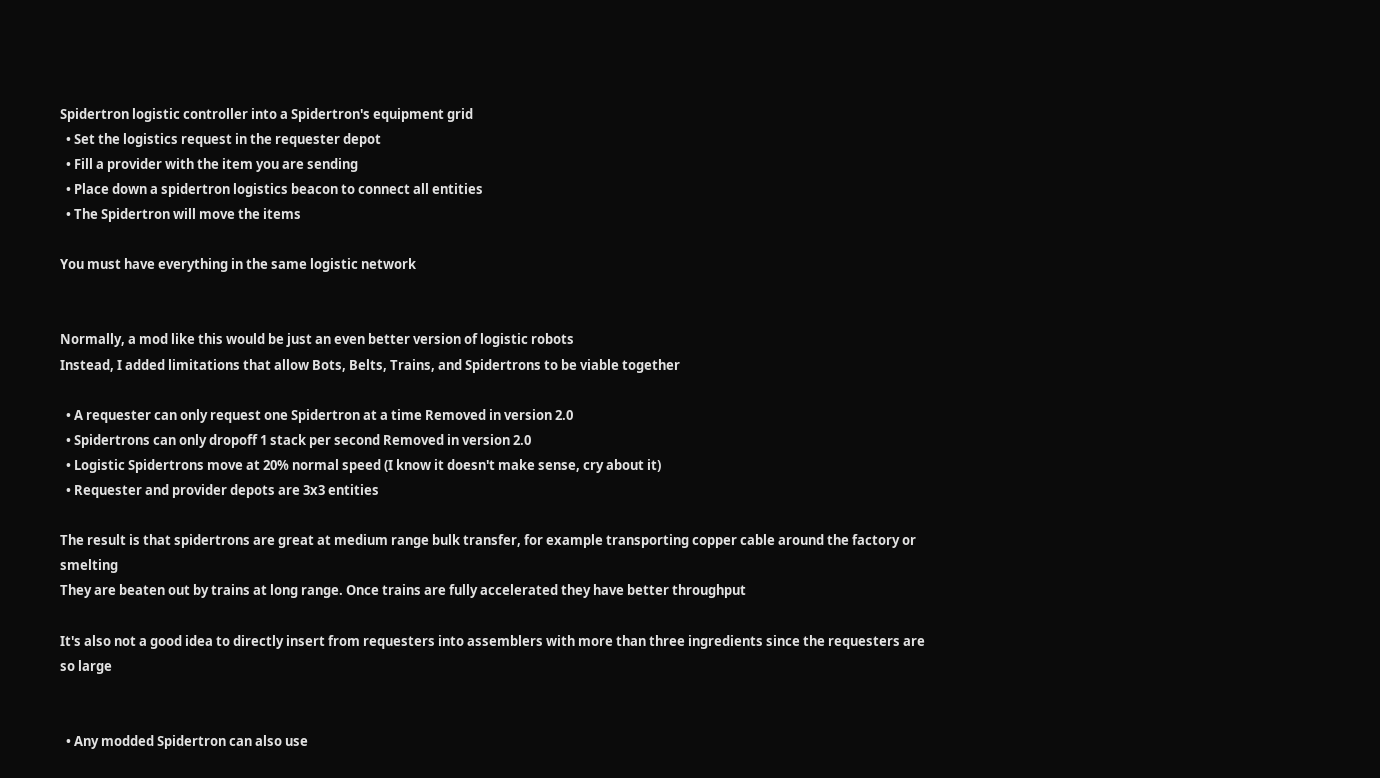Spidertron logistic controller into a Spidertron's equipment grid
  • Set the logistics request in the requester depot
  • Fill a provider with the item you are sending
  • Place down a spidertron logistics beacon to connect all entities
  • The Spidertron will move the items

You must have everything in the same logistic network


Normally, a mod like this would be just an even better version of logistic robots
Instead, I added limitations that allow Bots, Belts, Trains, and Spidertrons to be viable together

  • A requester can only request one Spidertron at a time Removed in version 2.0
  • Spidertrons can only dropoff 1 stack per second Removed in version 2.0
  • Logistic Spidertrons move at 20% normal speed (I know it doesn't make sense, cry about it)
  • Requester and provider depots are 3x3 entities

The result is that spidertrons are great at medium range bulk transfer, for example transporting copper cable around the factory or smelting
They are beaten out by trains at long range. Once trains are fully accelerated they have better throughput

It's also not a good idea to directly insert from requesters into assemblers with more than three ingredients since the requesters are so large


  • Any modded Spidertron can also use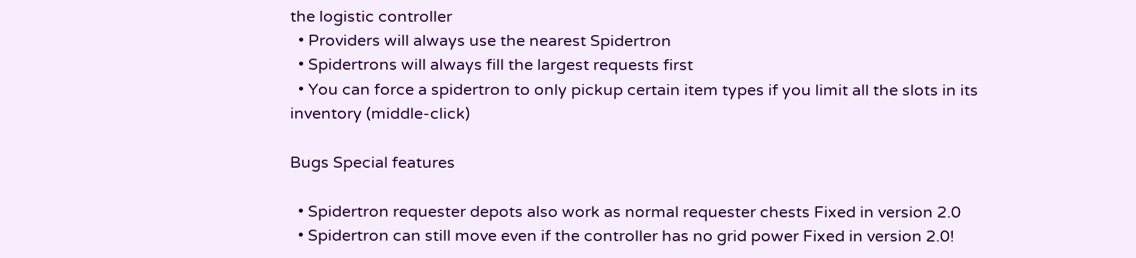the logistic controller
  • Providers will always use the nearest Spidertron
  • Spidertrons will always fill the largest requests first
  • You can force a spidertron to only pickup certain item types if you limit all the slots in its inventory (middle-click)

Bugs Special features

  • Spidertron requester depots also work as normal requester chests Fixed in version 2.0
  • Spidertron can still move even if the controller has no grid power Fixed in version 2.0!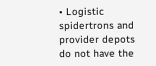• Logistic spidertrons and provider depots do not have the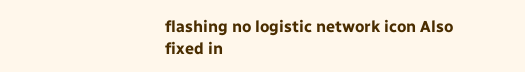flashing no logistic network icon Also fixed in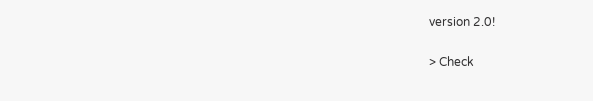version 2.0!

> Check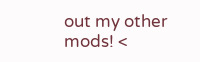out my other mods! <